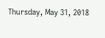Thursday, May 31, 2018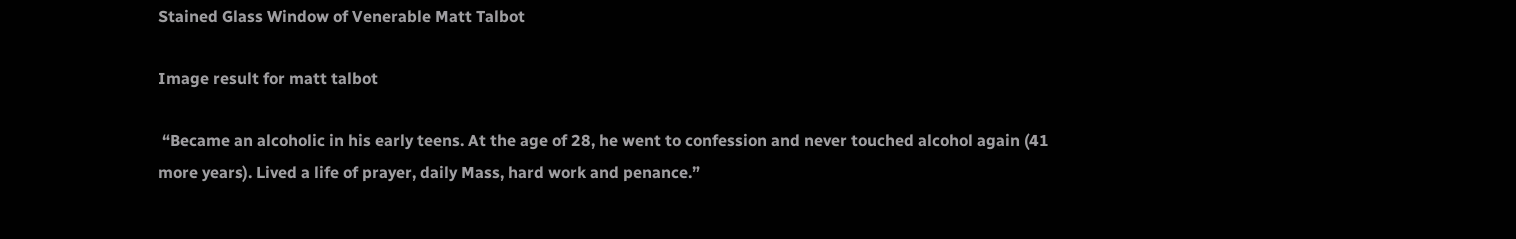Stained Glass Window of Venerable Matt Talbot

Image result for matt talbot

 “Became an alcoholic in his early teens. At the age of 28, he went to confession and never touched alcohol again (41 more years). Lived a life of prayer, daily Mass, hard work and penance.”